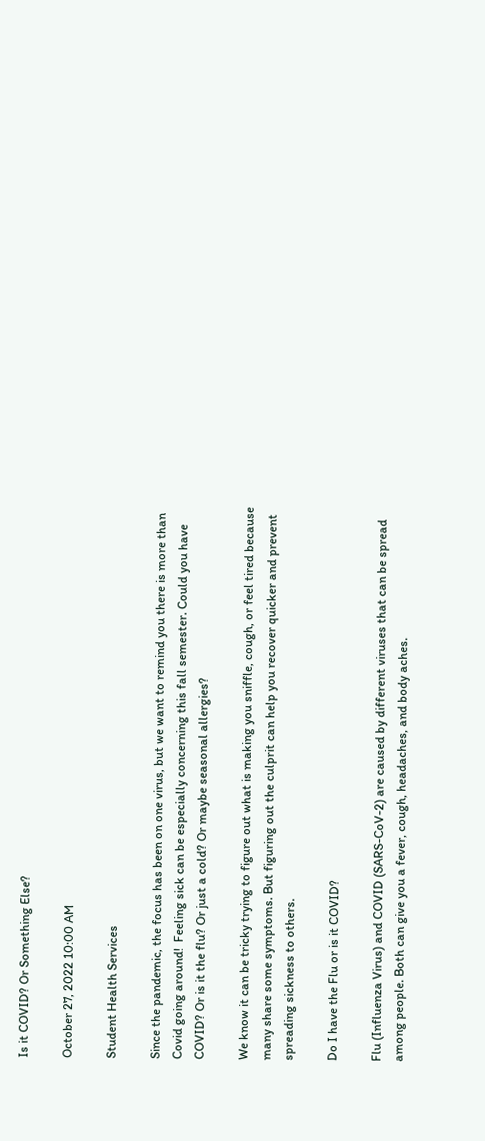Is it COVID? Or Something Else?

October 27, 2022 10:00 AM

Student Health Services

Since the pandemic, the focus has been on one virus, but we want to remind you there is more than Covid going around!  Feeling sick can be especially concerning this fall semester. Could you have COVID? Or is it the flu? Or just a cold? Or maybe seasonal allergies?

We know it can be tricky trying to figure out what is making you sniffle, cough, or feel tired because many share some symptoms. But figuring out the culprit can help you recover quicker and prevent spreading sickness to others.

Do I have the Flu or is it COVID?

Flu (Influenza Virus) and COVID (SARS-CoV-2) are caused by different viruses that can be spread among people. Both can give you a fever, cough, headaches, and body aches.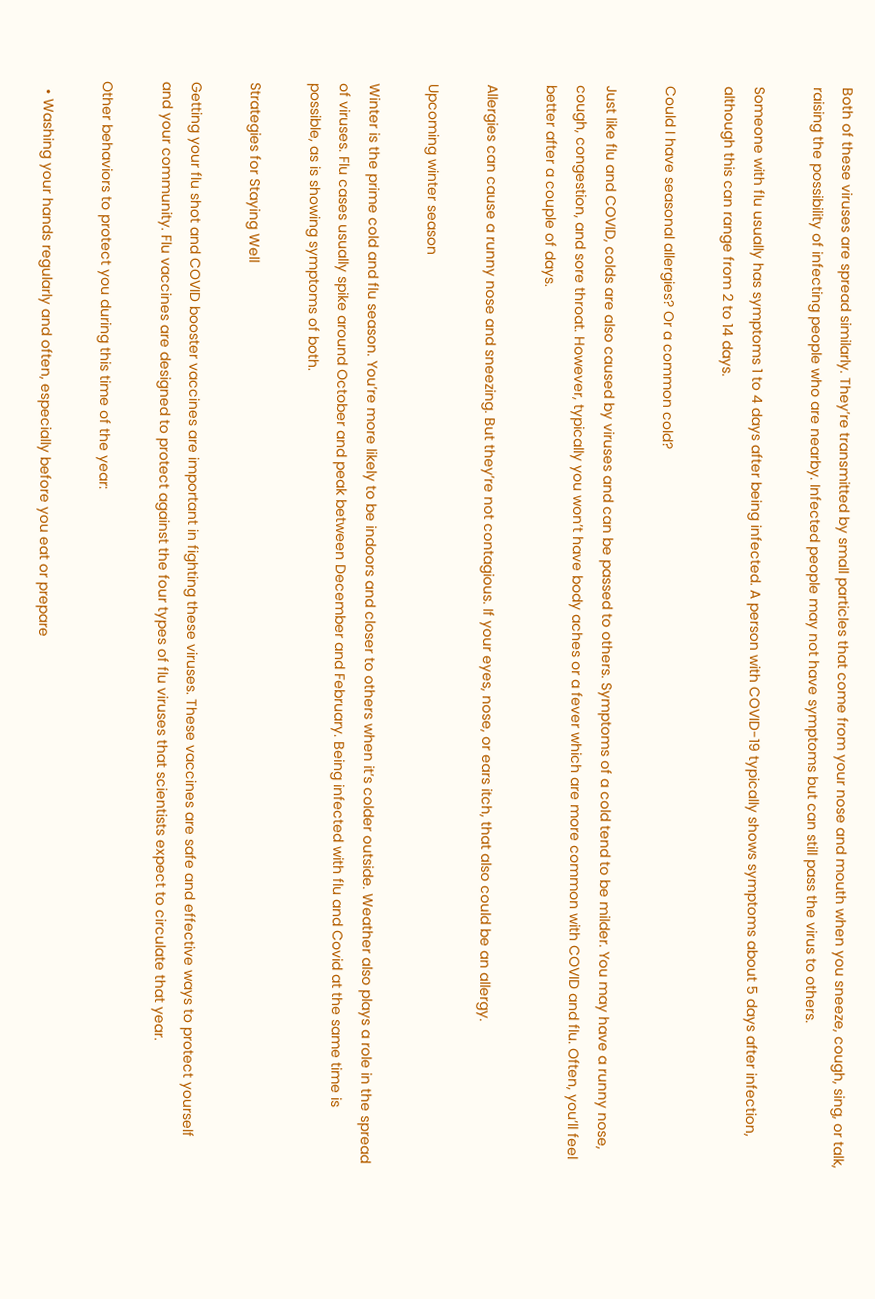Both of these viruses are spread similarly. They’re transmitted by small particles that come from your nose and mouth when you sneeze, cough, sing, or talk, raising the possibility of infecting people who are nearby. Infected people may not have symptoms but can still pass the virus to others.

Someone with flu usually has symptoms 1 to 4 days after being infected. A person with COVID-19 typically shows symptoms about 5 days after infection, although this can range from 2 to 14 days.

Could I have seasonal allergies? Or a common cold?

Just like flu and COVID, colds are also caused by viruses and can be passed to others. Symptoms of a cold tend to be milder. You may have a runny nose, cough, congestion, and sore throat. However, typically you won’t have body aches or a fever which are more common with COVID and flu. Often, you’ll feel better after a couple of days.

Allergies can cause a runny nose and sneezing. But they’re not contagious. If your eyes, nose, or ears itch, that also could be an allergy.

Upcoming winter season

Winter is the prime cold and flu season. You’re more likely to be indoors and closer to others when it’s colder outside. Weather also plays a role in the spread of viruses. Flu cases usually spike around October and peak between December and February. Being infected with flu and Covid at the same time is possible, as is showing symptoms of both.

Strategies for Staying Well

Getting your flu shot and COVID booster vaccines are important in fighting these viruses. These vaccines are safe and effective ways to protect yourself and your community. Flu vaccines are designed to protect against the four types of flu viruses that scientists expect to circulate that year.

Other behaviors to protect you during this time of the year:

  • Washing your hands regularly and often, especially before you eat or prepare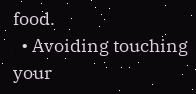food.
  • Avoiding touching your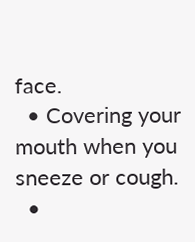face.
  • Covering your mouth when you sneeze or cough.
  •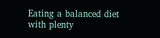Eating a balanced diet with plenty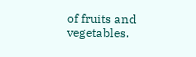of fruits and vegetables.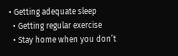• Getting adequate sleep
  • Getting regular exercise
  • Stay home when you don’t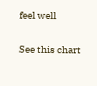feel well

See this chart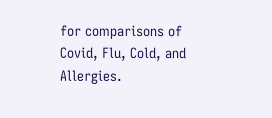for comparisons of Covid, Flu, Cold, and Allergies.